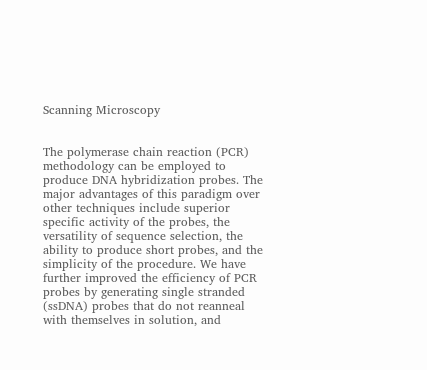Scanning Microscopy


The polymerase chain reaction (PCR) methodology can be employed to produce DNA hybridization probes. The major advantages of this paradigm over other techniques include superior specific activity of the probes, the versatility of sequence selection, the ability to produce short probes, and the simplicity of the procedure. We have further improved the efficiency of PCR probes by generating single stranded (ssDNA) probes that do not reanneal with themselves in solution, and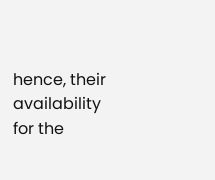hence, their availability for the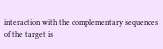interaction with the complementary sequences of the target is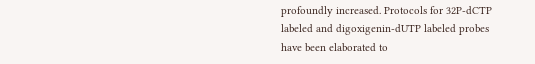profoundly increased. Protocols for 32P-dCTP labeled and digoxigenin-dUTP labeled probes have been elaborated to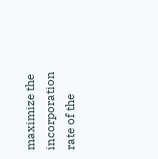maximize the incorporation rate of the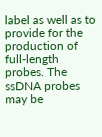label as well as to provide for the production of full-length probes. The ssDNA probes may be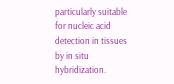particularly suitable for nucleic acid detection in tissues by in situ hybridization.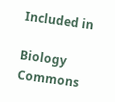Included in

Biology Commons